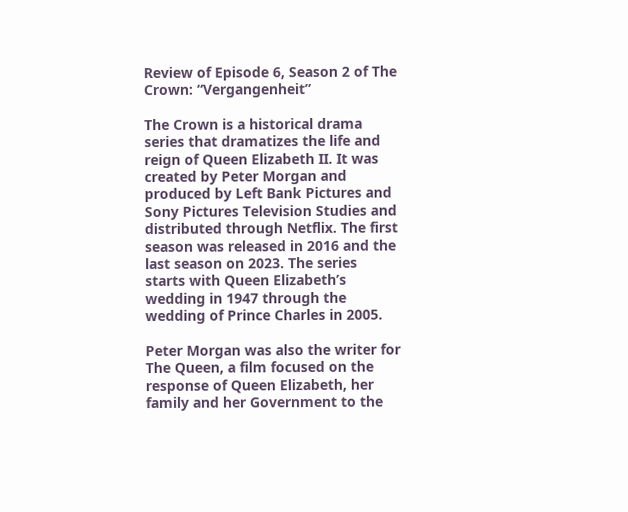Review of Episode 6, Season 2 of The Crown: “Vergangenheit”

The Crown is a historical drama series that dramatizes the life and reign of Queen Elizabeth II. It was created by Peter Morgan and produced by Left Bank Pictures and Sony Pictures Television Studies and distributed through Netflix. The first season was released in 2016 and the last season on 2023. The series starts with Queen Elizabeth’s wedding in 1947 through the wedding of Prince Charles in 2005.

Peter Morgan was also the writer for The Queen, a film focused on the response of Queen Elizabeth, her family and her Government to the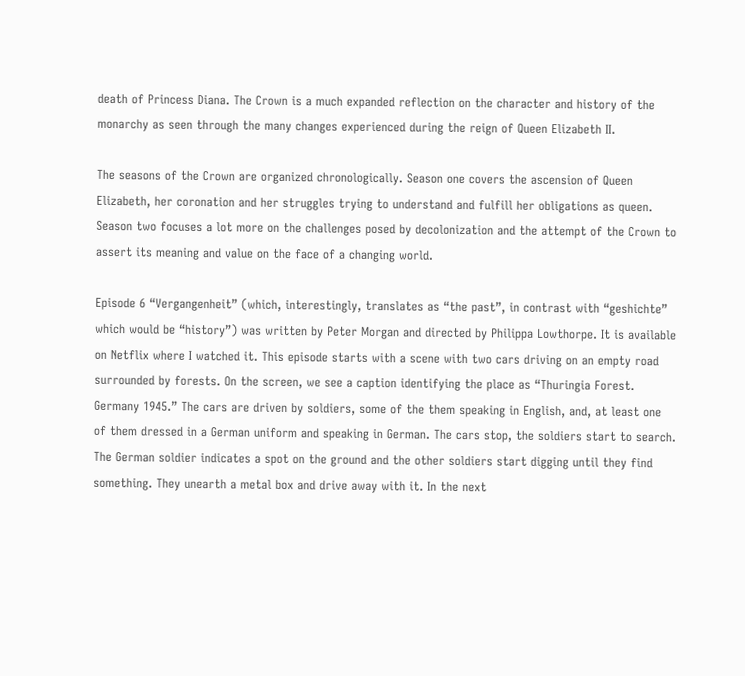death of Princess Diana. The Crown is a much expanded reflection on the character and history of the monarchy as seen through the many changes experienced during the reign of Queen Elizabeth II.

The seasons of the Crown are organized chronologically. Season one covers the ascension of Queen Elizabeth, her coronation and her struggles trying to understand and fulfill her obligations as queen. Season two focuses a lot more on the challenges posed by decolonization and the attempt of the Crown to assert its meaning and value on the face of a changing world.

Episode 6 “Vergangenheit” (which, interestingly, translates as “the past”, in contrast with “geshichte” which would be “history”) was written by Peter Morgan and directed by Philippa Lowthorpe. It is available on Netflix where I watched it. This episode starts with a scene with two cars driving on an empty road surrounded by forests. On the screen, we see a caption identifying the place as “Thuringia Forest. Germany 1945.” The cars are driven by soldiers, some of the them speaking in English, and, at least one of them dressed in a German uniform and speaking in German. The cars stop, the soldiers start to search. The German soldier indicates a spot on the ground and the other soldiers start digging until they find something. They unearth a metal box and drive away with it. In the next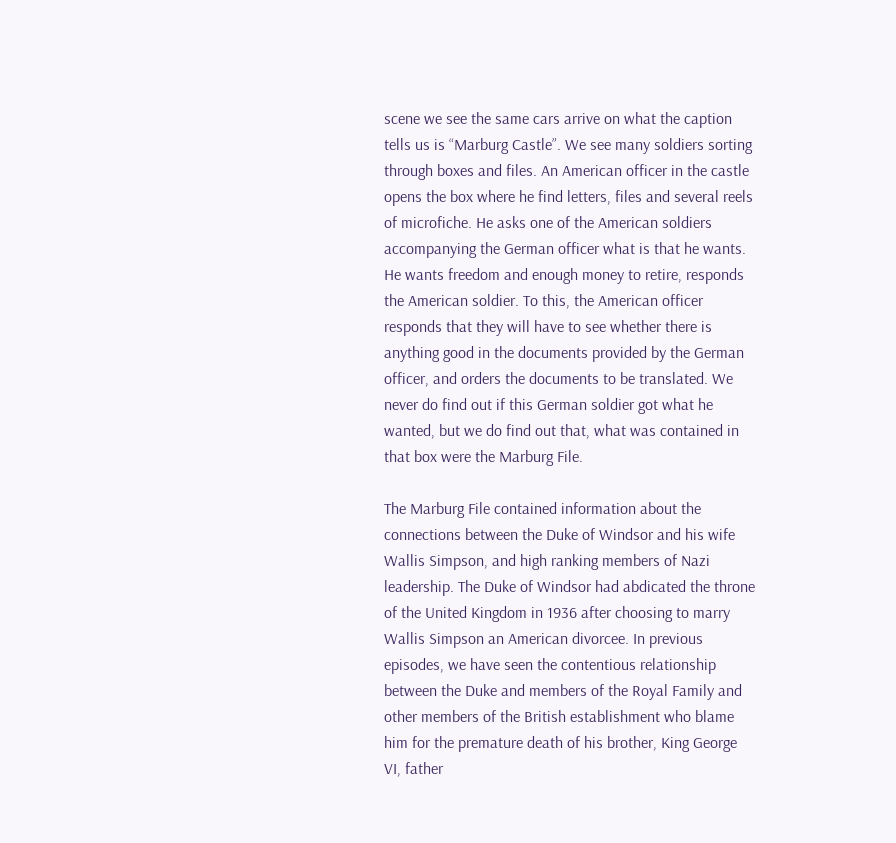scene we see the same cars arrive on what the caption tells us is “Marburg Castle”. We see many soldiers sorting through boxes and files. An American officer in the castle opens the box where he find letters, files and several reels of microfiche. He asks one of the American soldiers accompanying the German officer what is that he wants. He wants freedom and enough money to retire, responds the American soldier. To this, the American officer responds that they will have to see whether there is anything good in the documents provided by the German officer, and orders the documents to be translated. We never do find out if this German soldier got what he wanted, but we do find out that, what was contained in that box were the Marburg File.

The Marburg File contained information about the connections between the Duke of Windsor and his wife Wallis Simpson, and high ranking members of Nazi leadership. The Duke of Windsor had abdicated the throne of the United Kingdom in 1936 after choosing to marry Wallis Simpson an American divorcee. In previous episodes, we have seen the contentious relationship between the Duke and members of the Royal Family and other members of the British establishment who blame him for the premature death of his brother, King George VI, father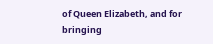of Queen Elizabeth, and for bringing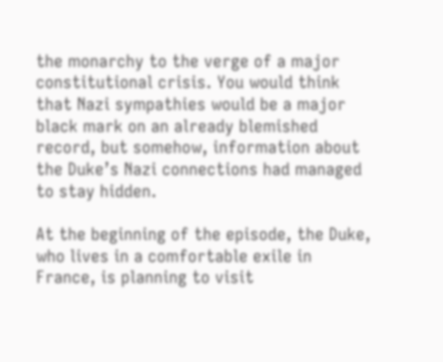the monarchy to the verge of a major constitutional crisis. You would think that Nazi sympathies would be a major black mark on an already blemished record, but somehow, information about the Duke’s Nazi connections had managed to stay hidden.

At the beginning of the episode, the Duke, who lives in a comfortable exile in France, is planning to visit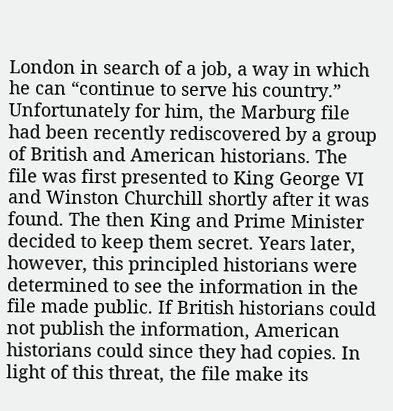London in search of a job, a way in which he can “continue to serve his country.” Unfortunately for him, the Marburg file had been recently rediscovered by a group of British and American historians. The file was first presented to King George VI and Winston Churchill shortly after it was found. The then King and Prime Minister decided to keep them secret. Years later, however, this principled historians were determined to see the information in the file made public. If British historians could not publish the information, American historians could since they had copies. In light of this threat, the file make its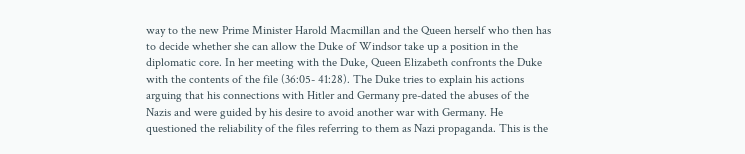way to the new Prime Minister Harold Macmillan and the Queen herself who then has to decide whether she can allow the Duke of Windsor take up a position in the diplomatic core. In her meeting with the Duke, Queen Elizabeth confronts the Duke with the contents of the file (36:05- 41:28). The Duke tries to explain his actions arguing that his connections with Hitler and Germany pre-dated the abuses of the Nazis and were guided by his desire to avoid another war with Germany. He questioned the reliability of the files referring to them as Nazi propaganda. This is the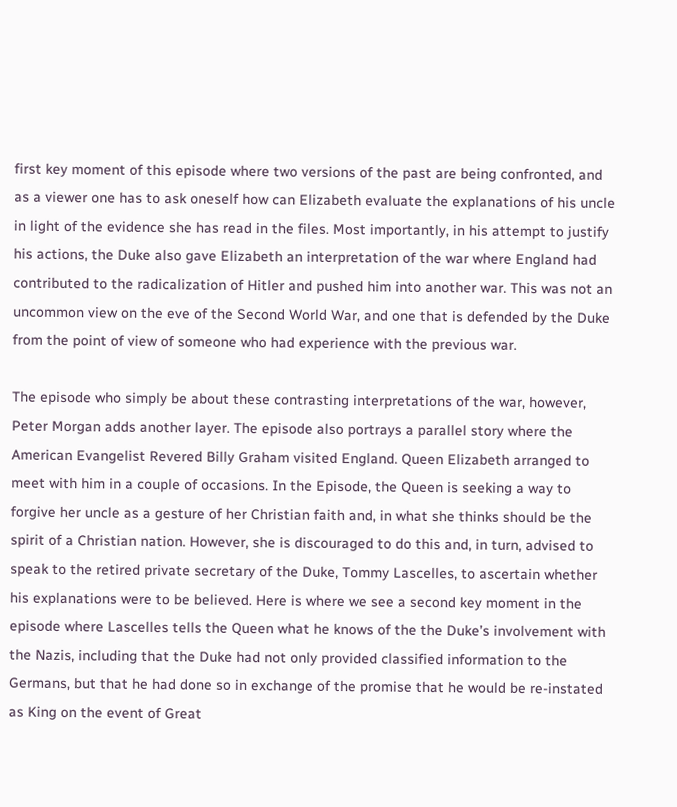first key moment of this episode where two versions of the past are being confronted, and as a viewer one has to ask oneself how can Elizabeth evaluate the explanations of his uncle in light of the evidence she has read in the files. Most importantly, in his attempt to justify his actions, the Duke also gave Elizabeth an interpretation of the war where England had contributed to the radicalization of Hitler and pushed him into another war. This was not an uncommon view on the eve of the Second World War, and one that is defended by the Duke from the point of view of someone who had experience with the previous war.

The episode who simply be about these contrasting interpretations of the war, however, Peter Morgan adds another layer. The episode also portrays a parallel story where the American Evangelist Revered Billy Graham visited England. Queen Elizabeth arranged to meet with him in a couple of occasions. In the Episode, the Queen is seeking a way to forgive her uncle as a gesture of her Christian faith and, in what she thinks should be the spirit of a Christian nation. However, she is discouraged to do this and, in turn, advised to speak to the retired private secretary of the Duke, Tommy Lascelles, to ascertain whether his explanations were to be believed. Here is where we see a second key moment in the episode where Lascelles tells the Queen what he knows of the the Duke’s involvement with the Nazis, including that the Duke had not only provided classified information to the Germans, but that he had done so in exchange of the promise that he would be re-instated as King on the event of Great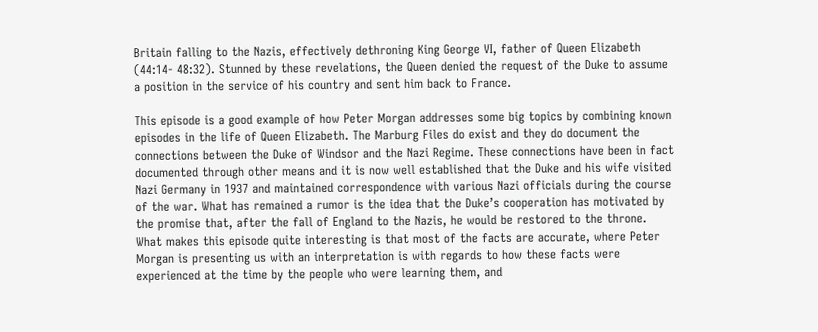Britain falling to the Nazis, effectively dethroning King George VI, father of Queen Elizabeth (44:14- 48:32). Stunned by these revelations, the Queen denied the request of the Duke to assume a position in the service of his country and sent him back to France.

This episode is a good example of how Peter Morgan addresses some big topics by combining known episodes in the life of Queen Elizabeth. The Marburg Files do exist and they do document the connections between the Duke of Windsor and the Nazi Regime. These connections have been in fact documented through other means and it is now well established that the Duke and his wife visited Nazi Germany in 1937 and maintained correspondence with various Nazi officials during the course of the war. What has remained a rumor is the idea that the Duke’s cooperation has motivated by the promise that, after the fall of England to the Nazis, he would be restored to the throne. What makes this episode quite interesting is that most of the facts are accurate, where Peter Morgan is presenting us with an interpretation is with regards to how these facts were experienced at the time by the people who were learning them, and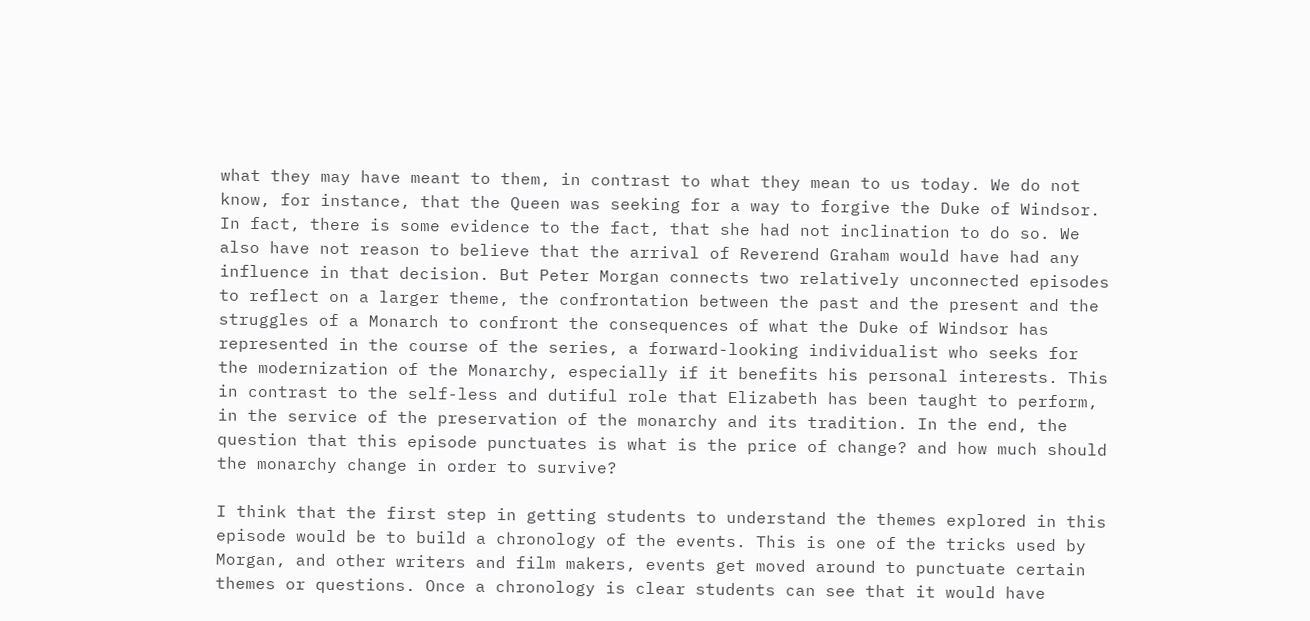what they may have meant to them, in contrast to what they mean to us today. We do not know, for instance, that the Queen was seeking for a way to forgive the Duke of Windsor. In fact, there is some evidence to the fact, that she had not inclination to do so. We also have not reason to believe that the arrival of Reverend Graham would have had any influence in that decision. But Peter Morgan connects two relatively unconnected episodes to reflect on a larger theme, the confrontation between the past and the present and the struggles of a Monarch to confront the consequences of what the Duke of Windsor has represented in the course of the series, a forward-looking individualist who seeks for the modernization of the Monarchy, especially if it benefits his personal interests. This in contrast to the self-less and dutiful role that Elizabeth has been taught to perform, in the service of the preservation of the monarchy and its tradition. In the end, the question that this episode punctuates is what is the price of change? and how much should the monarchy change in order to survive?

I think that the first step in getting students to understand the themes explored in this episode would be to build a chronology of the events. This is one of the tricks used by Morgan, and other writers and film makers, events get moved around to punctuate certain themes or questions. Once a chronology is clear students can see that it would have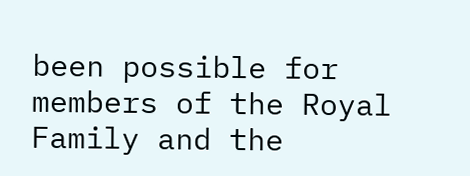been possible for members of the Royal Family and the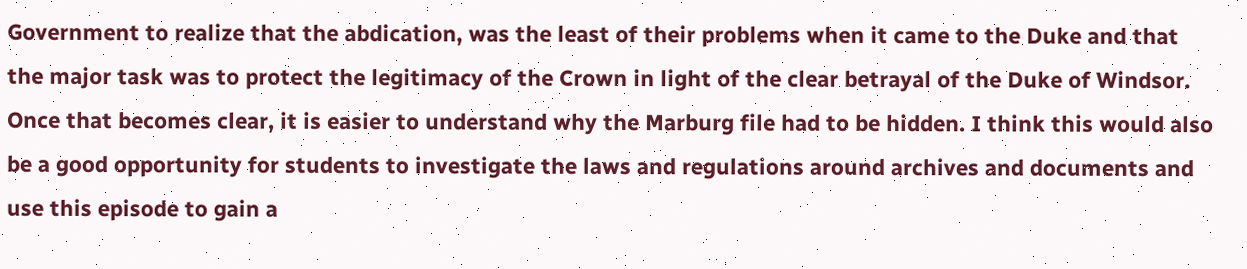Government to realize that the abdication, was the least of their problems when it came to the Duke and that the major task was to protect the legitimacy of the Crown in light of the clear betrayal of the Duke of Windsor. Once that becomes clear, it is easier to understand why the Marburg file had to be hidden. I think this would also be a good opportunity for students to investigate the laws and regulations around archives and documents and use this episode to gain a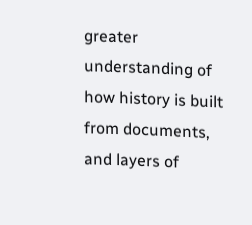greater understanding of how history is built from documents, and layers of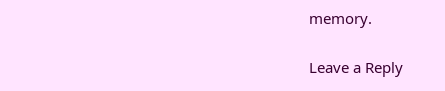memory.

Leave a Reply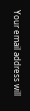Your email address will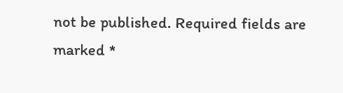not be published. Required fields are marked *